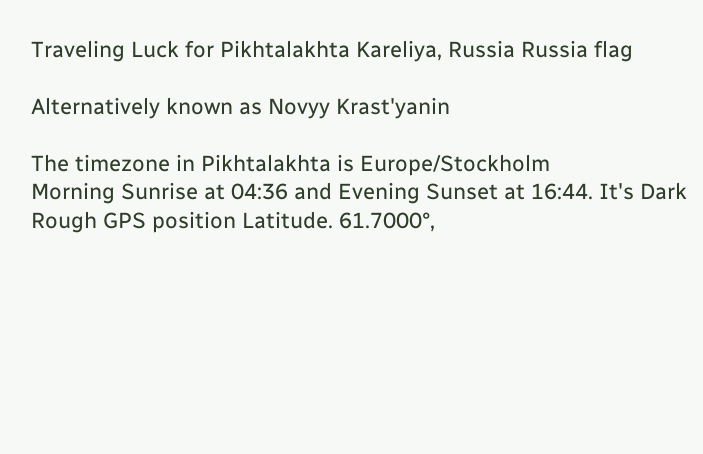Traveling Luck for Pikhtalakhta Kareliya, Russia Russia flag

Alternatively known as Novyy Krast'yanin

The timezone in Pikhtalakhta is Europe/Stockholm
Morning Sunrise at 04:36 and Evening Sunset at 16:44. It's Dark
Rough GPS position Latitude. 61.7000°,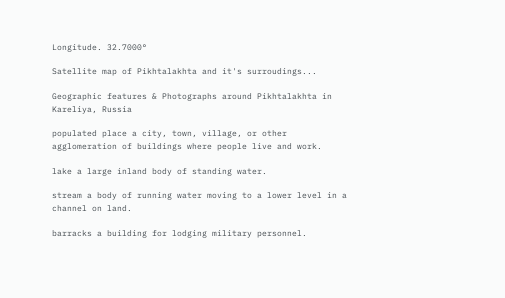Longitude. 32.7000°

Satellite map of Pikhtalakhta and it's surroudings...

Geographic features & Photographs around Pikhtalakhta in Kareliya, Russia

populated place a city, town, village, or other agglomeration of buildings where people live and work.

lake a large inland body of standing water.

stream a body of running water moving to a lower level in a channel on land.

barracks a building for lodging military personnel.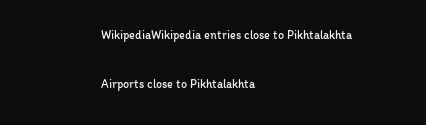WikipediaWikipedia entries close to Pikhtalakhta

Airports close to Pikhtalakhta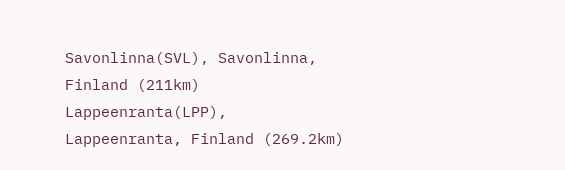Savonlinna(SVL), Savonlinna, Finland (211km)
Lappeenranta(LPP), Lappeenranta, Finland (269.2km)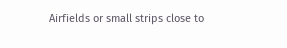Airfields or small strips close to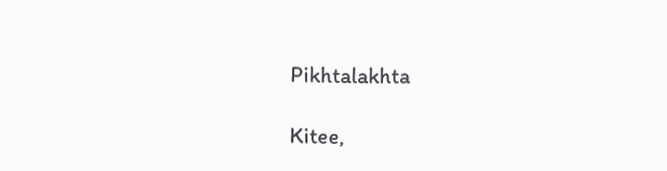Pikhtalakhta

Kitee,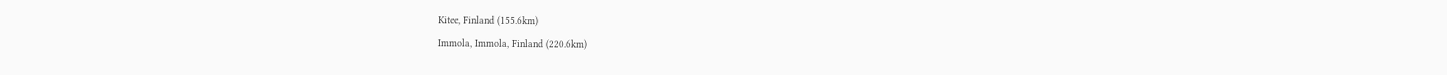Kitee, Finland (155.6km)
Immola, Immola, Finland (220.6km)